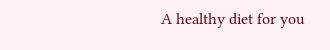A healthy diet for you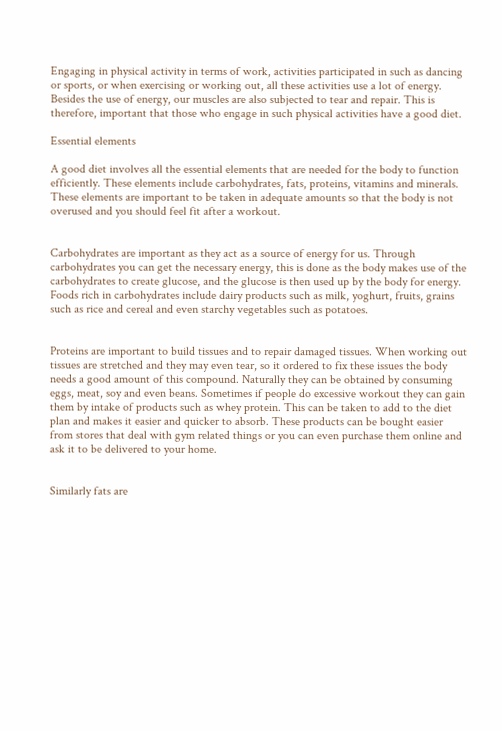Engaging in physical activity in terms of work, activities participated in such as dancing or sports, or when exercising or working out, all these activities use a lot of energy. Besides the use of energy, our muscles are also subjected to tear and repair. This is therefore, important that those who engage in such physical activities have a good diet.

Essential elements

A good diet involves all the essential elements that are needed for the body to function efficiently. These elements include carbohydrates, fats, proteins, vitamins and minerals. These elements are important to be taken in adequate amounts so that the body is not overused and you should feel fit after a workout.


Carbohydrates are important as they act as a source of energy for us. Through carbohydrates you can get the necessary energy, this is done as the body makes use of the carbohydrates to create glucose, and the glucose is then used up by the body for energy. Foods rich in carbohydrates include dairy products such as milk, yoghurt, fruits, grains such as rice and cereal and even starchy vegetables such as potatoes.


Proteins are important to build tissues and to repair damaged tissues. When working out tissues are stretched and they may even tear, so it ordered to fix these issues the body needs a good amount of this compound. Naturally they can be obtained by consuming eggs, meat, soy and even beans. Sometimes if people do excessive workout they can gain them by intake of products such as whey protein. This can be taken to add to the diet plan and makes it easier and quicker to absorb. These products can be bought easier from stores that deal with gym related things or you can even purchase them online and ask it to be delivered to your home.


Similarly fats are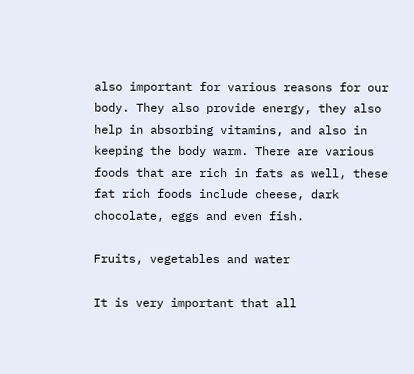also important for various reasons for our body. They also provide energy, they also help in absorbing vitamins, and also in keeping the body warm. There are various foods that are rich in fats as well, these fat rich foods include cheese, dark chocolate, eggs and even fish.

Fruits, vegetables and water

It is very important that all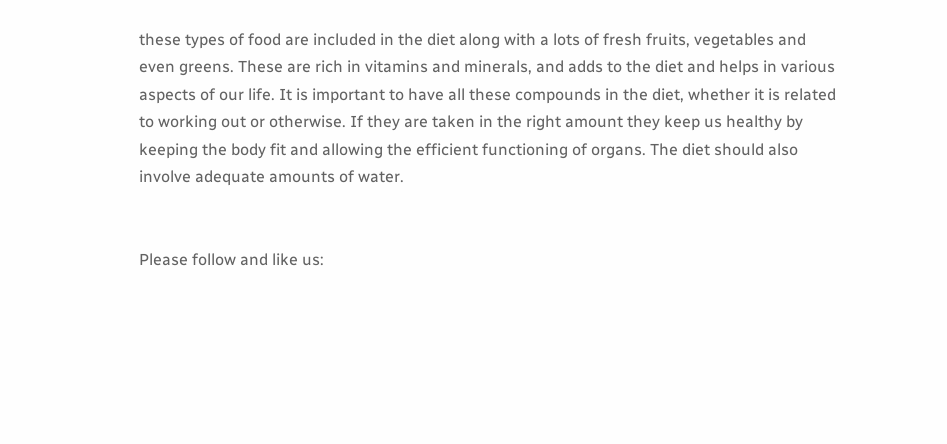these types of food are included in the diet along with a lots of fresh fruits, vegetables and even greens. These are rich in vitamins and minerals, and adds to the diet and helps in various aspects of our life. It is important to have all these compounds in the diet, whether it is related to working out or otherwise. If they are taken in the right amount they keep us healthy by keeping the body fit and allowing the efficient functioning of organs. The diet should also involve adequate amounts of water.


Please follow and like us: